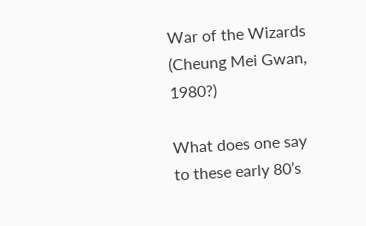War of the Wizards (Cheung Mei Gwan, 1980?)

What does one say to these early 80’s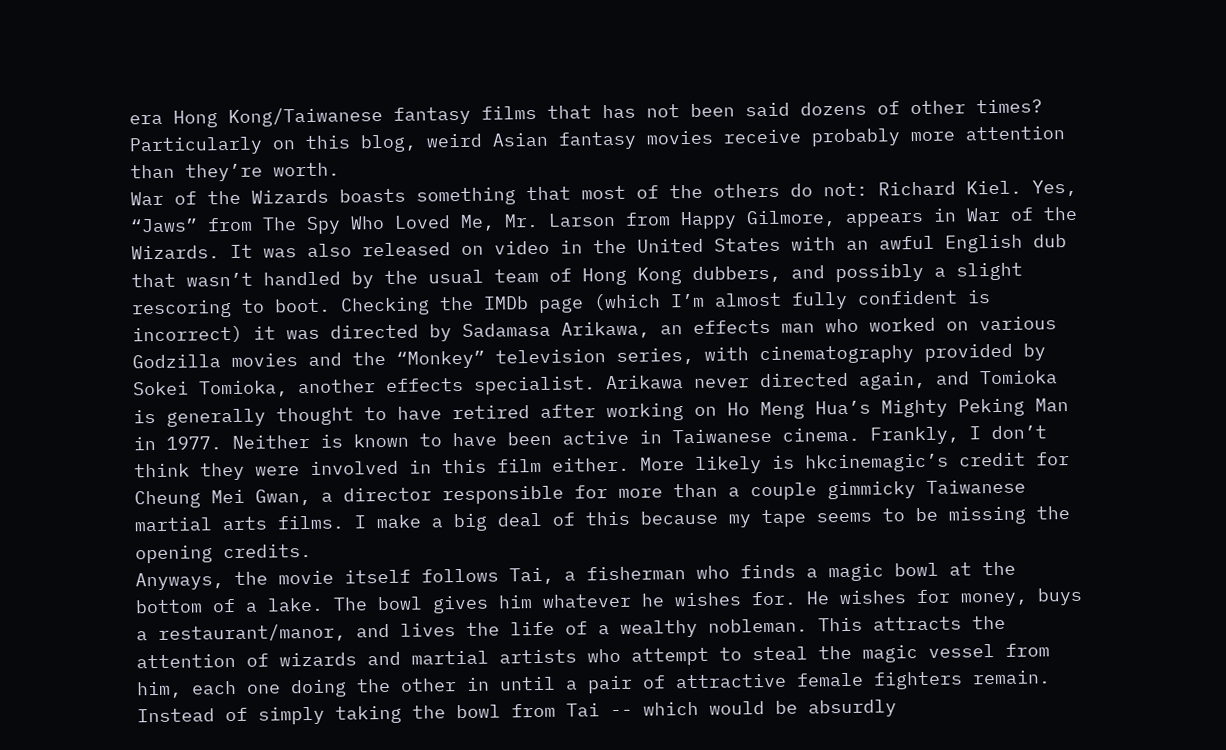era Hong Kong/Taiwanese fantasy films that has not been said dozens of other times? Particularly on this blog, weird Asian fantasy movies receive probably more attention than they’re worth.
War of the Wizards boasts something that most of the others do not: Richard Kiel. Yes, “Jaws” from The Spy Who Loved Me, Mr. Larson from Happy Gilmore, appears in War of the Wizards. It was also released on video in the United States with an awful English dub that wasn’t handled by the usual team of Hong Kong dubbers, and possibly a slight rescoring to boot. Checking the IMDb page (which I’m almost fully confident is incorrect) it was directed by Sadamasa Arikawa, an effects man who worked on various Godzilla movies and the “Monkey” television series, with cinematography provided by Sokei Tomioka, another effects specialist. Arikawa never directed again, and Tomioka is generally thought to have retired after working on Ho Meng Hua’s Mighty Peking Man in 1977. Neither is known to have been active in Taiwanese cinema. Frankly, I don’t think they were involved in this film either. More likely is hkcinemagic’s credit for Cheung Mei Gwan, a director responsible for more than a couple gimmicky Taiwanese martial arts films. I make a big deal of this because my tape seems to be missing the opening credits.
Anyways, the movie itself follows Tai, a fisherman who finds a magic bowl at the bottom of a lake. The bowl gives him whatever he wishes for. He wishes for money, buys a restaurant/manor, and lives the life of a wealthy nobleman. This attracts the attention of wizards and martial artists who attempt to steal the magic vessel from him, each one doing the other in until a pair of attractive female fighters remain. Instead of simply taking the bowl from Tai -- which would be absurdly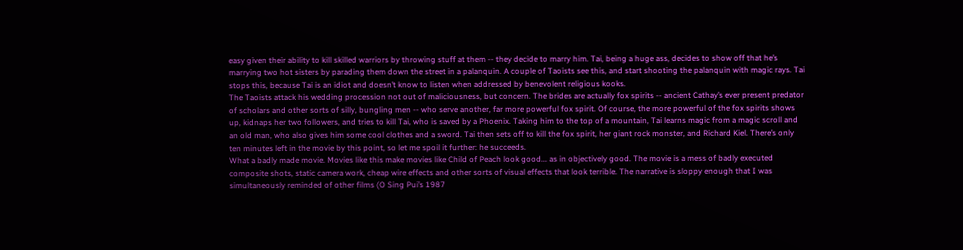easy given their ability to kill skilled warriors by throwing stuff at them -- they decide to marry him. Tai, being a huge ass, decides to show off that he’s marrying two hot sisters by parading them down the street in a palanquin. A couple of Taoists see this, and start shooting the palanquin with magic rays. Tai stops this, because Tai is an idiot and doesn’t know to listen when addressed by benevolent religious kooks.
The Taoists attack his wedding procession not out of maliciousness, but concern. The brides are actually fox spirits -- ancient Cathay’s ever present predator of scholars and other sorts of silly, bungling men -- who serve another, far more powerful fox spirit. Of course, the more powerful of the fox spirits shows up, kidnaps her two followers, and tries to kill Tai, who is saved by a Phoenix. Taking him to the top of a mountain, Tai learns magic from a magic scroll and an old man, who also gives him some cool clothes and a sword. Tai then sets off to kill the fox spirit, her giant rock monster, and Richard Kiel. There’s only ten minutes left in the movie by this point, so let me spoil it further: he succeeds.
What a badly made movie. Movies like this make movies like Child of Peach look good... as in objectively good. The movie is a mess of badly executed composite shots, static camera work, cheap wire effects and other sorts of visual effects that look terrible. The narrative is sloppy enough that I was simultaneously reminded of other films (O Sing Pui’s 1987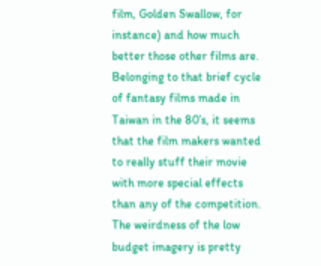film, Golden Swallow, for instance) and how much better those other films are.
Belonging to that brief cycle of fantasy films made in Taiwan in the 80’s, it seems that the film makers wanted to really stuff their movie with more special effects than any of the competition. The weirdness of the low budget imagery is pretty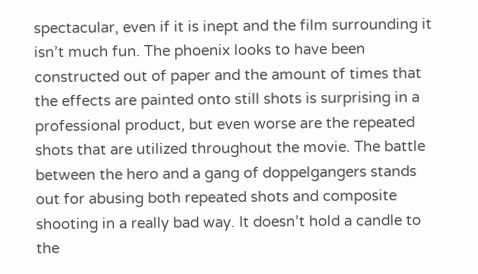spectacular, even if it is inept and the film surrounding it isn’t much fun. The phoenix looks to have been constructed out of paper and the amount of times that the effects are painted onto still shots is surprising in a professional product, but even worse are the repeated shots that are utilized throughout the movie. The battle between the hero and a gang of doppelgangers stands out for abusing both repeated shots and composite shooting in a really bad way. It doesn’t hold a candle to the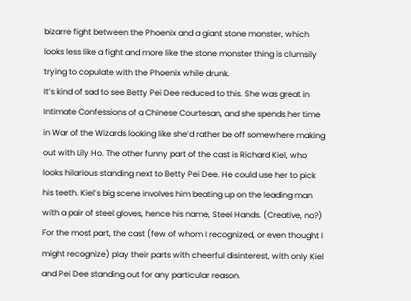bizarre fight between the Phoenix and a giant stone monster, which looks less like a fight and more like the stone monster thing is clumsily trying to copulate with the Phoenix while drunk.
It’s kind of sad to see Betty Pei Dee reduced to this. She was great in Intimate Confessions of a Chinese Courtesan, and she spends her time in War of the Wizards looking like she’d rather be off somewhere making out with Lily Ho. The other funny part of the cast is Richard Kiel, who looks hilarious standing next to Betty Pei Dee. He could use her to pick his teeth. Kiel’s big scene involves him beating up on the leading man with a pair of steel gloves, hence his name, Steel Hands. (Creative, no?) For the most part, the cast (few of whom I recognized, or even thought I might recognize) play their parts with cheerful disinterest, with only Kiel and Pei Dee standing out for any particular reason.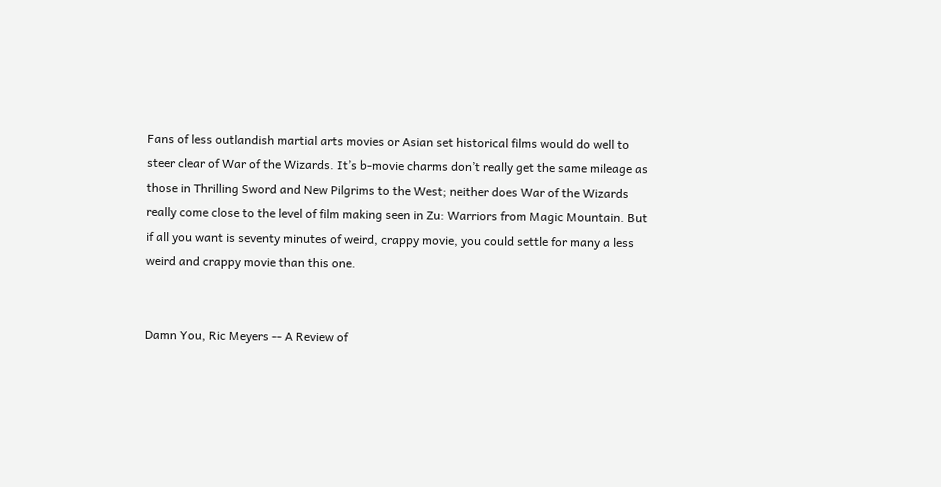Fans of less outlandish martial arts movies or Asian set historical films would do well to steer clear of War of the Wizards. It’s b-movie charms don’t really get the same mileage as those in Thrilling Sword and New Pilgrims to the West; neither does War of the Wizards really come close to the level of film making seen in Zu: Warriors from Magic Mountain. But if all you want is seventy minutes of weird, crappy movie, you could settle for many a less weird and crappy movie than this one.


Damn You, Ric Meyers -- A Review of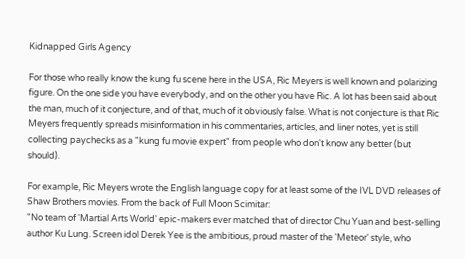Kidnapped Girls Agency

For those who really know the kung fu scene here in the USA, Ric Meyers is well known and polarizing figure. On the one side you have everybody, and on the other you have Ric. A lot has been said about the man, much of it conjecture, and of that, much of it obviously false. What is not conjecture is that Ric Meyers frequently spreads misinformation in his commentaries, articles, and liner notes, yet is still collecting paychecks as a "kung fu movie expert" from people who don't know any better (but should).

For example, Ric Meyers wrote the English language copy for at least some of the IVL DVD releases of Shaw Brothers movies. From the back of Full Moon Scimitar:
"No team of 'Martial Arts World' epic-makers ever matched that of director Chu Yuan and best-selling author Ku Lung. Screen idol Derek Yee is the ambitious, proud master of the 'Meteor' style, who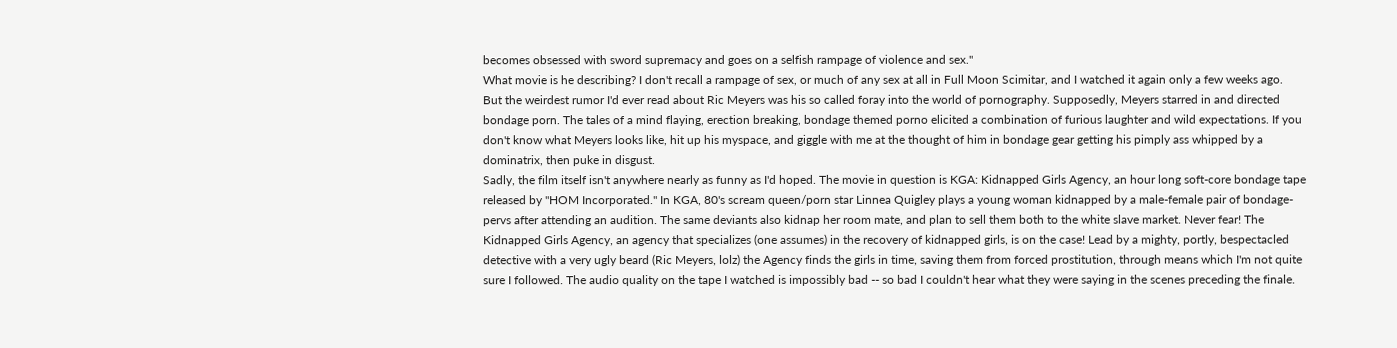becomes obsessed with sword supremacy and goes on a selfish rampage of violence and sex."
What movie is he describing? I don't recall a rampage of sex, or much of any sex at all in Full Moon Scimitar, and I watched it again only a few weeks ago.
But the weirdest rumor I'd ever read about Ric Meyers was his so called foray into the world of pornography. Supposedly, Meyers starred in and directed bondage porn. The tales of a mind flaying, erection breaking, bondage themed porno elicited a combination of furious laughter and wild expectations. If you don't know what Meyers looks like, hit up his myspace, and giggle with me at the thought of him in bondage gear getting his pimply ass whipped by a dominatrix, then puke in disgust.
Sadly, the film itself isn't anywhere nearly as funny as I'd hoped. The movie in question is KGA: Kidnapped Girls Agency, an hour long soft-core bondage tape released by "HOM Incorporated." In KGA, 80's scream queen/porn star Linnea Quigley plays a young woman kidnapped by a male-female pair of bondage-pervs after attending an audition. The same deviants also kidnap her room mate, and plan to sell them both to the white slave market. Never fear! The Kidnapped Girls Agency, an agency that specializes (one assumes) in the recovery of kidnapped girls, is on the case! Lead by a mighty, portly, bespectacled detective with a very ugly beard (Ric Meyers, lolz) the Agency finds the girls in time, saving them from forced prostitution, through means which I'm not quite sure I followed. The audio quality on the tape I watched is impossibly bad -- so bad I couldn't hear what they were saying in the scenes preceding the finale.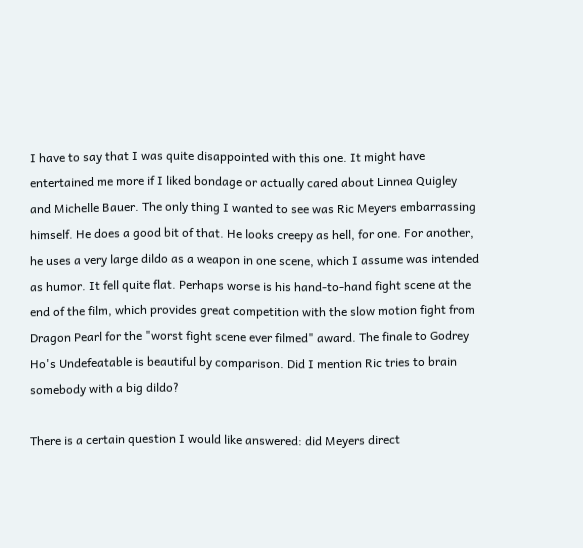I have to say that I was quite disappointed with this one. It might have entertained me more if I liked bondage or actually cared about Linnea Quigley and Michelle Bauer. The only thing I wanted to see was Ric Meyers embarrassing himself. He does a good bit of that. He looks creepy as hell, for one. For another, he uses a very large dildo as a weapon in one scene, which I assume was intended as humor. It fell quite flat. Perhaps worse is his hand-to-hand fight scene at the end of the film, which provides great competition with the slow motion fight from Dragon Pearl for the "worst fight scene ever filmed" award. The finale to Godrey Ho's Undefeatable is beautiful by comparison. Did I mention Ric tries to brain somebody with a big dildo?

There is a certain question I would like answered: did Meyers direct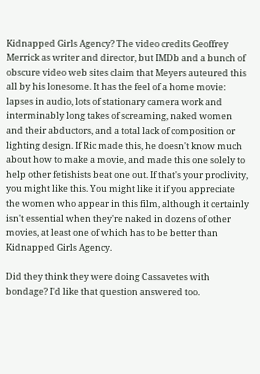Kidnapped Girls Agency? The video credits Geoffrey Merrick as writer and director, but IMDb and a bunch of obscure video web sites claim that Meyers auteured this all by his lonesome. It has the feel of a home movie: lapses in audio, lots of stationary camera work and interminably long takes of screaming, naked women and their abductors, and a total lack of composition or lighting design. If Ric made this, he doesn't know much about how to make a movie, and made this one solely to help other fetishists beat one out. If that's your proclivity, you might like this. You might like it if you appreciate the women who appear in this film, although it certainly isn't essential when they're naked in dozens of other movies, at least one of which has to be better than Kidnapped Girls Agency.

Did they think they were doing Cassavetes with bondage? I'd like that question answered too.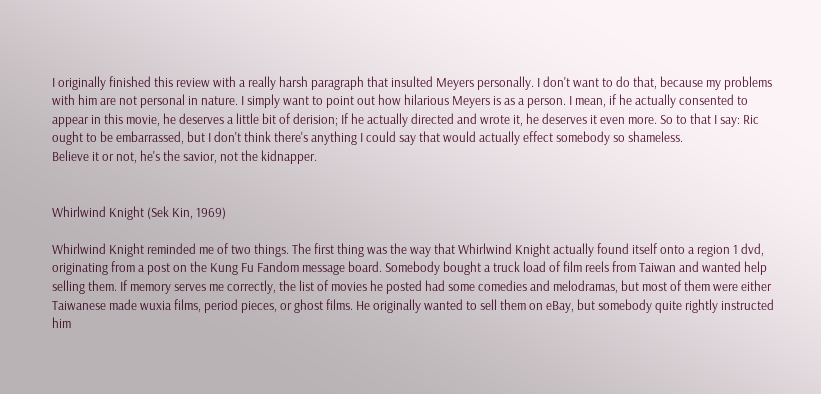I originally finished this review with a really harsh paragraph that insulted Meyers personally. I don't want to do that, because my problems with him are not personal in nature. I simply want to point out how hilarious Meyers is as a person. I mean, if he actually consented to appear in this movie, he deserves a little bit of derision; If he actually directed and wrote it, he deserves it even more. So to that I say: Ric ought to be embarrassed, but I don't think there's anything I could say that would actually effect somebody so shameless.
Believe it or not, he's the savior, not the kidnapper.


Whirlwind Knight (Sek Kin, 1969)

Whirlwind Knight reminded me of two things. The first thing was the way that Whirlwind Knight actually found itself onto a region 1 dvd, originating from a post on the Kung Fu Fandom message board. Somebody bought a truck load of film reels from Taiwan and wanted help selling them. If memory serves me correctly, the list of movies he posted had some comedies and melodramas, but most of them were either Taiwanese made wuxia films, period pieces, or ghost films. He originally wanted to sell them on eBay, but somebody quite rightly instructed him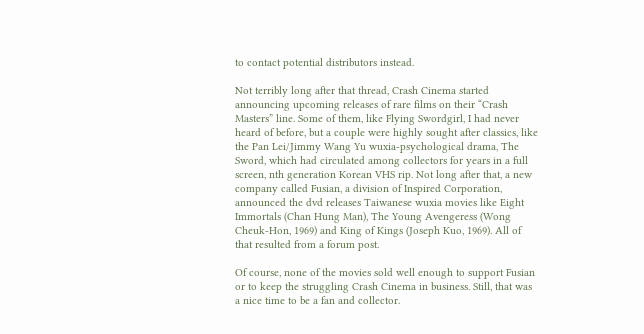to contact potential distributors instead.

Not terribly long after that thread, Crash Cinema started announcing upcoming releases of rare films on their “Crash Masters” line. Some of them, like Flying Swordgirl, I had never heard of before, but a couple were highly sought after classics, like the Pan Lei/Jimmy Wang Yu wuxia-psychological drama, The Sword, which had circulated among collectors for years in a full screen, nth generation Korean VHS rip. Not long after that, a new company called Fusian, a division of Inspired Corporation, announced the dvd releases Taiwanese wuxia movies like Eight Immortals (Chan Hung Man), The Young Avengeress (Wong Cheuk-Hon, 1969) and King of Kings (Joseph Kuo, 1969). All of that resulted from a forum post.

Of course, none of the movies sold well enough to support Fusian or to keep the struggling Crash Cinema in business. Still, that was a nice time to be a fan and collector.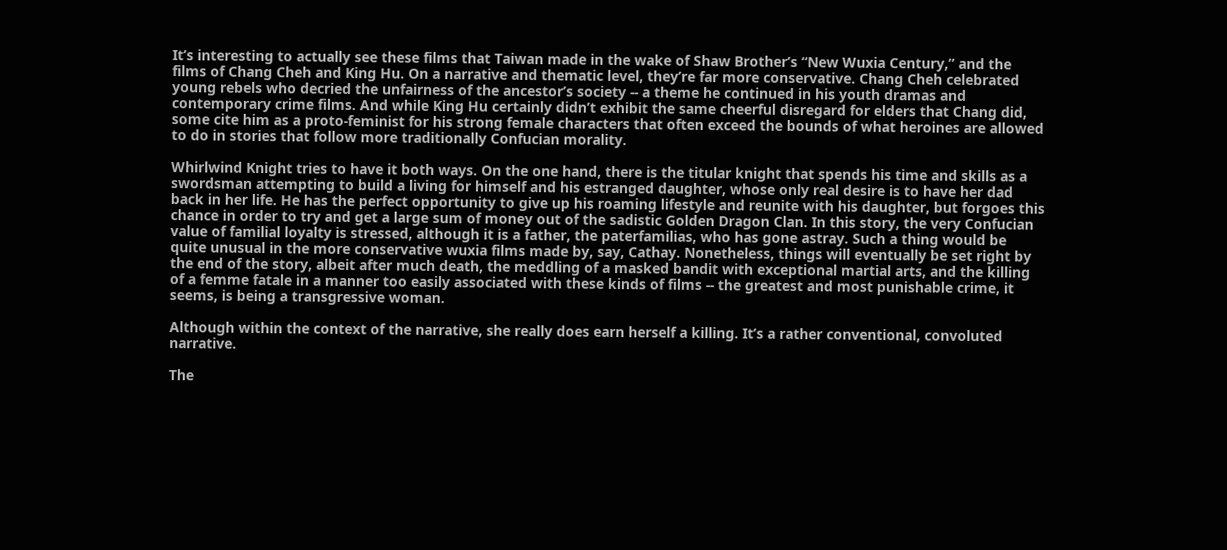It’s interesting to actually see these films that Taiwan made in the wake of Shaw Brother’s “New Wuxia Century,” and the films of Chang Cheh and King Hu. On a narrative and thematic level, they’re far more conservative. Chang Cheh celebrated young rebels who decried the unfairness of the ancestor’s society -- a theme he continued in his youth dramas and contemporary crime films. And while King Hu certainly didn’t exhibit the same cheerful disregard for elders that Chang did, some cite him as a proto-feminist for his strong female characters that often exceed the bounds of what heroines are allowed to do in stories that follow more traditionally Confucian morality.

Whirlwind Knight tries to have it both ways. On the one hand, there is the titular knight that spends his time and skills as a swordsman attempting to build a living for himself and his estranged daughter, whose only real desire is to have her dad back in her life. He has the perfect opportunity to give up his roaming lifestyle and reunite with his daughter, but forgoes this chance in order to try and get a large sum of money out of the sadistic Golden Dragon Clan. In this story, the very Confucian value of familial loyalty is stressed, although it is a father, the paterfamilias, who has gone astray. Such a thing would be quite unusual in the more conservative wuxia films made by, say, Cathay. Nonetheless, things will eventually be set right by the end of the story, albeit after much death, the meddling of a masked bandit with exceptional martial arts, and the killing of a femme fatale in a manner too easily associated with these kinds of films -- the greatest and most punishable crime, it seems, is being a transgressive woman.

Although within the context of the narrative, she really does earn herself a killing. It’s a rather conventional, convoluted narrative.

The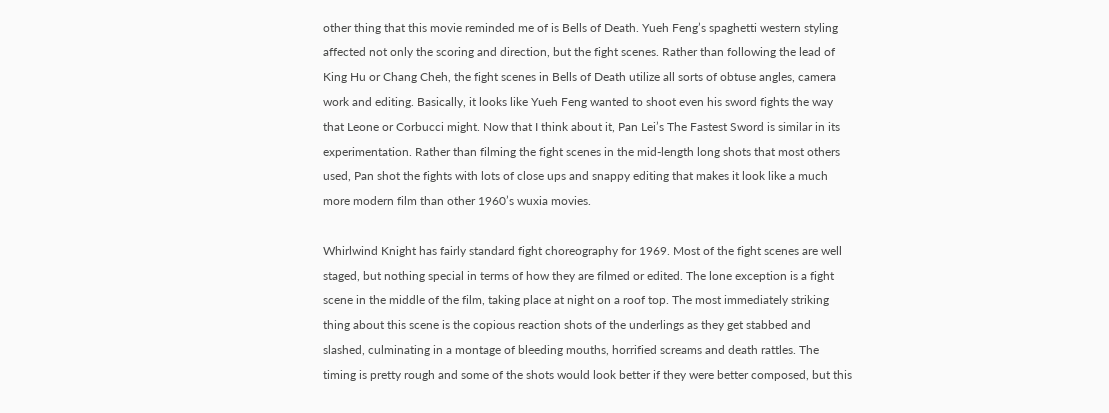other thing that this movie reminded me of is Bells of Death. Yueh Feng’s spaghetti western styling affected not only the scoring and direction, but the fight scenes. Rather than following the lead of King Hu or Chang Cheh, the fight scenes in Bells of Death utilize all sorts of obtuse angles, camera work and editing. Basically, it looks like Yueh Feng wanted to shoot even his sword fights the way that Leone or Corbucci might. Now that I think about it, Pan Lei’s The Fastest Sword is similar in its experimentation. Rather than filming the fight scenes in the mid-length long shots that most others used, Pan shot the fights with lots of close ups and snappy editing that makes it look like a much more modern film than other 1960’s wuxia movies.

Whirlwind Knight has fairly standard fight choreography for 1969. Most of the fight scenes are well staged, but nothing special in terms of how they are filmed or edited. The lone exception is a fight scene in the middle of the film, taking place at night on a roof top. The most immediately striking thing about this scene is the copious reaction shots of the underlings as they get stabbed and slashed, culminating in a montage of bleeding mouths, horrified screams and death rattles. The timing is pretty rough and some of the shots would look better if they were better composed, but this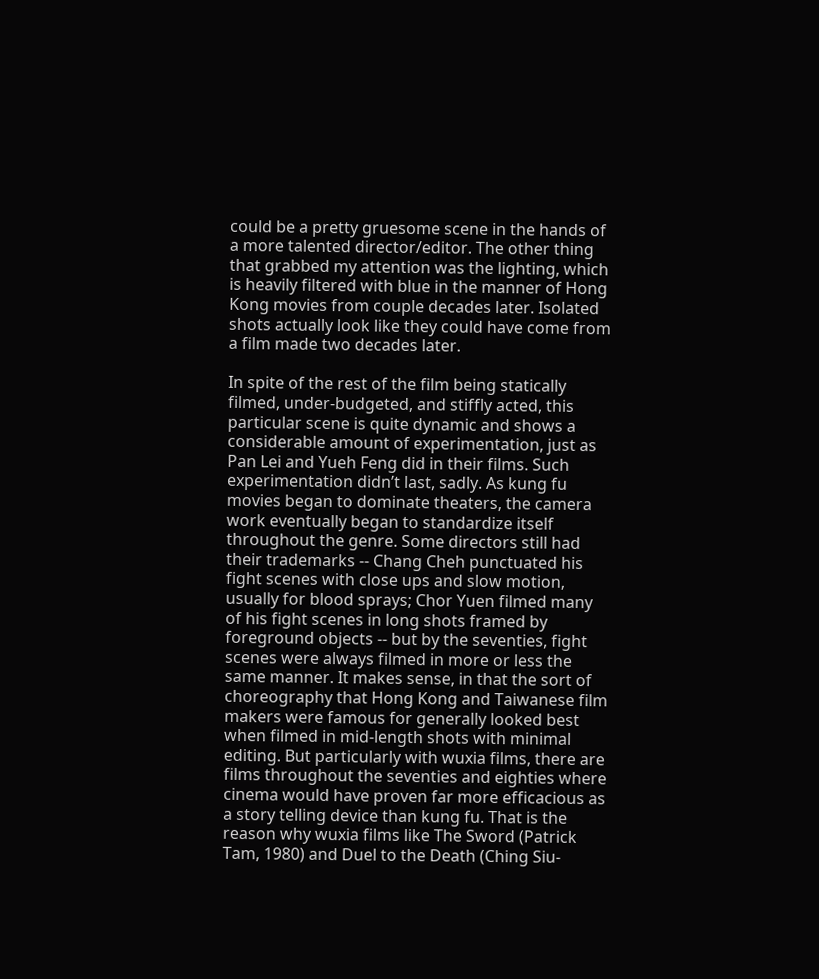could be a pretty gruesome scene in the hands of a more talented director/editor. The other thing that grabbed my attention was the lighting, which is heavily filtered with blue in the manner of Hong Kong movies from couple decades later. Isolated shots actually look like they could have come from a film made two decades later.

In spite of the rest of the film being statically filmed, under-budgeted, and stiffly acted, this particular scene is quite dynamic and shows a considerable amount of experimentation, just as Pan Lei and Yueh Feng did in their films. Such experimentation didn’t last, sadly. As kung fu movies began to dominate theaters, the camera work eventually began to standardize itself throughout the genre. Some directors still had their trademarks -- Chang Cheh punctuated his fight scenes with close ups and slow motion, usually for blood sprays; Chor Yuen filmed many of his fight scenes in long shots framed by foreground objects -- but by the seventies, fight scenes were always filmed in more or less the same manner. It makes sense, in that the sort of choreography that Hong Kong and Taiwanese film makers were famous for generally looked best when filmed in mid-length shots with minimal editing. But particularly with wuxia films, there are films throughout the seventies and eighties where cinema would have proven far more efficacious as a story telling device than kung fu. That is the reason why wuxia films like The Sword (Patrick Tam, 1980) and Duel to the Death (Ching Siu-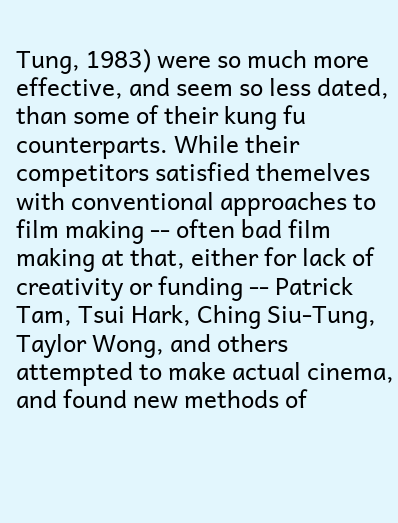Tung, 1983) were so much more effective, and seem so less dated, than some of their kung fu counterparts. While their competitors satisfied themelves with conventional approaches to film making -- often bad film making at that, either for lack of creativity or funding -- Patrick Tam, Tsui Hark, Ching Siu-Tung, Taylor Wong, and others attempted to make actual cinema, and found new methods of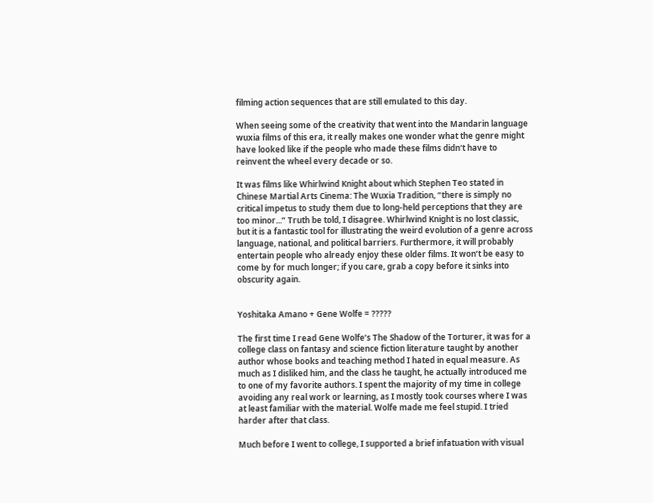filming action sequences that are still emulated to this day.

When seeing some of the creativity that went into the Mandarin language wuxia films of this era, it really makes one wonder what the genre might have looked like if the people who made these films didn't have to reinvent the wheel every decade or so.

It was films like Whirlwind Knight about which Stephen Teo stated in Chinese Martial Arts Cinema: The Wuxia Tradition, “there is simply no critical impetus to study them due to long-held perceptions that they are too minor...” Truth be told, I disagree. Whirlwind Knight is no lost classic, but it is a fantastic tool for illustrating the weird evolution of a genre across language, national, and political barriers. Furthermore, it will probably entertain people who already enjoy these older films. It won’t be easy to come by for much longer; if you care, grab a copy before it sinks into obscurity again.


Yoshitaka Amano + Gene Wolfe = ?????

The first time I read Gene Wolfe’s The Shadow of the Torturer, it was for a college class on fantasy and science fiction literature taught by another author whose books and teaching method I hated in equal measure. As much as I disliked him, and the class he taught, he actually introduced me to one of my favorite authors. I spent the majority of my time in college avoiding any real work or learning, as I mostly took courses where I was at least familiar with the material. Wolfe made me feel stupid. I tried harder after that class.

Much before I went to college, I supported a brief infatuation with visual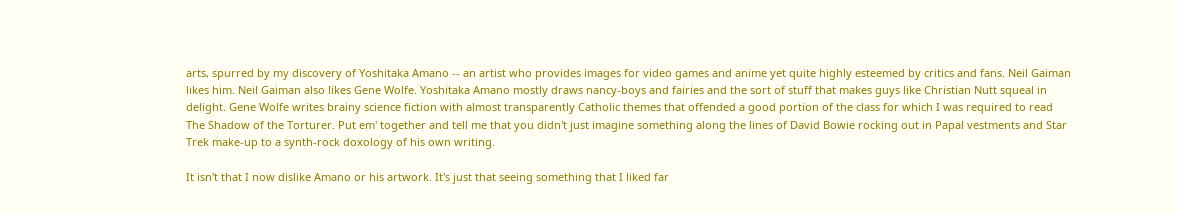arts, spurred by my discovery of Yoshitaka Amano -- an artist who provides images for video games and anime yet quite highly esteemed by critics and fans. Neil Gaiman likes him. Neil Gaiman also likes Gene Wolfe. Yoshitaka Amano mostly draws nancy-boys and fairies and the sort of stuff that makes guys like Christian Nutt squeal in delight. Gene Wolfe writes brainy science fiction with almost transparently Catholic themes that offended a good portion of the class for which I was required to read The Shadow of the Torturer. Put em' together and tell me that you didn't just imagine something along the lines of David Bowie rocking out in Papal vestments and Star Trek make-up to a synth-rock doxology of his own writing.

It isn't that I now dislike Amano or his artwork. It's just that seeing something that I liked far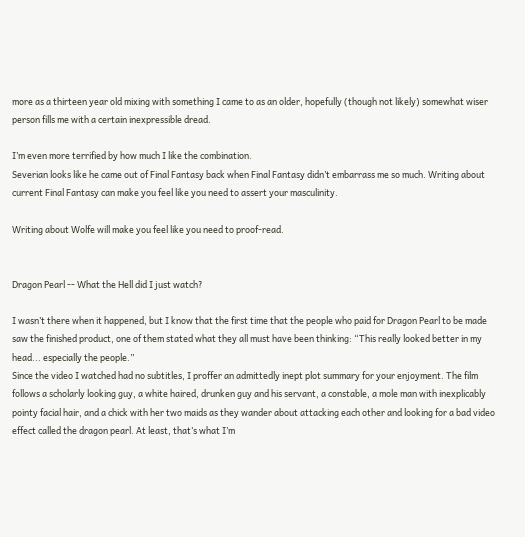more as a thirteen year old mixing with something I came to as an older, hopefully (though not likely) somewhat wiser person fills me with a certain inexpressible dread.

I’m even more terrified by how much I like the combination.
Severian looks like he came out of Final Fantasy back when Final Fantasy didn’t embarrass me so much. Writing about current Final Fantasy can make you feel like you need to assert your masculinity.

Writing about Wolfe will make you feel like you need to proof-read.


Dragon Pearl -- What the Hell did I just watch?

I wasn’t there when it happened, but I know that the first time that the people who paid for Dragon Pearl to be made saw the finished product, one of them stated what they all must have been thinking: “This really looked better in my head... especially the people.”
Since the video I watched had no subtitles, I proffer an admittedly inept plot summary for your enjoyment. The film follows a scholarly looking guy, a white haired, drunken guy and his servant, a constable, a mole man with inexplicably pointy facial hair, and a chick with her two maids as they wander about attacking each other and looking for a bad video effect called the dragon pearl. At least, that’s what I’m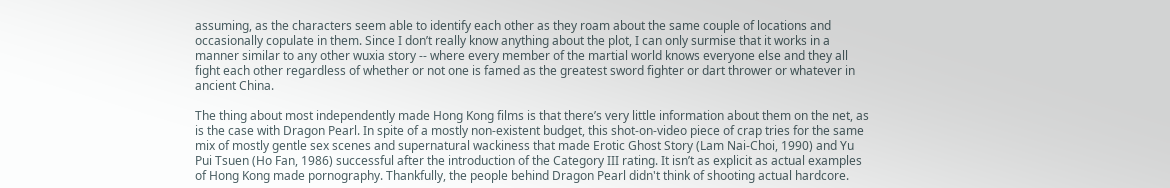assuming, as the characters seem able to identify each other as they roam about the same couple of locations and occasionally copulate in them. Since I don’t really know anything about the plot, I can only surmise that it works in a manner similar to any other wuxia story -- where every member of the martial world knows everyone else and they all fight each other regardless of whether or not one is famed as the greatest sword fighter or dart thrower or whatever in ancient China.

The thing about most independently made Hong Kong films is that there’s very little information about them on the net, as is the case with Dragon Pearl. In spite of a mostly non-existent budget, this shot-on-video piece of crap tries for the same mix of mostly gentle sex scenes and supernatural wackiness that made Erotic Ghost Story (Lam Nai-Choi, 1990) and Yu Pui Tsuen (Ho Fan, 1986) successful after the introduction of the Category III rating. It isn’t as explicit as actual examples of Hong Kong made pornography. Thankfully, the people behind Dragon Pearl didn't think of shooting actual hardcore.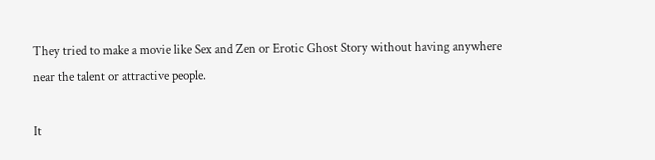They tried to make a movie like Sex and Zen or Erotic Ghost Story without having anywhere near the talent or attractive people.

It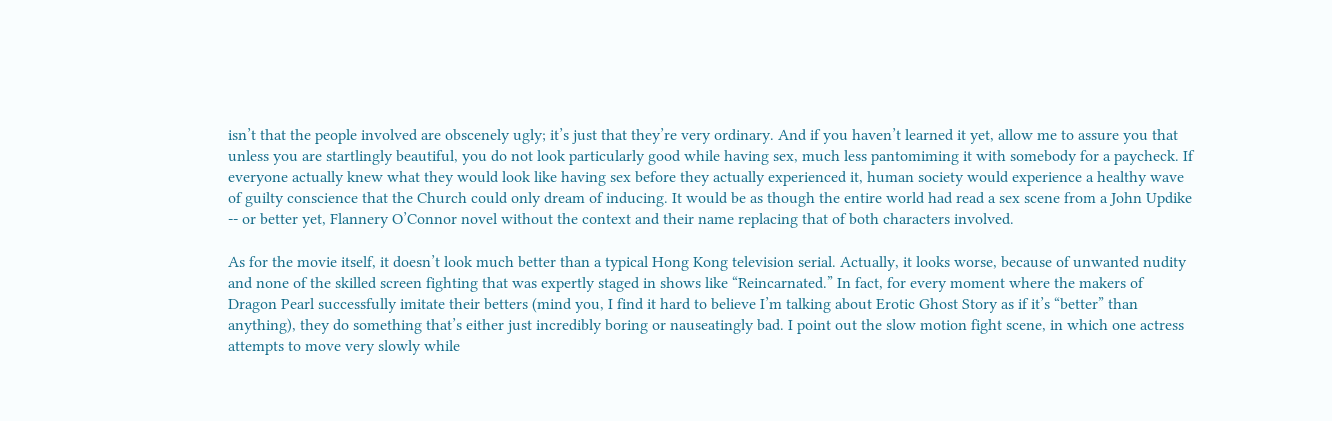isn’t that the people involved are obscenely ugly; it’s just that they’re very ordinary. And if you haven’t learned it yet, allow me to assure you that unless you are startlingly beautiful, you do not look particularly good while having sex, much less pantomiming it with somebody for a paycheck. If everyone actually knew what they would look like having sex before they actually experienced it, human society would experience a healthy wave of guilty conscience that the Church could only dream of inducing. It would be as though the entire world had read a sex scene from a John Updike -- or better yet, Flannery O’Connor novel without the context and their name replacing that of both characters involved.

As for the movie itself, it doesn’t look much better than a typical Hong Kong television serial. Actually, it looks worse, because of unwanted nudity and none of the skilled screen fighting that was expertly staged in shows like “Reincarnated.” In fact, for every moment where the makers of Dragon Pearl successfully imitate their betters (mind you, I find it hard to believe I’m talking about Erotic Ghost Story as if it’s “better” than anything), they do something that’s either just incredibly boring or nauseatingly bad. I point out the slow motion fight scene, in which one actress attempts to move very slowly while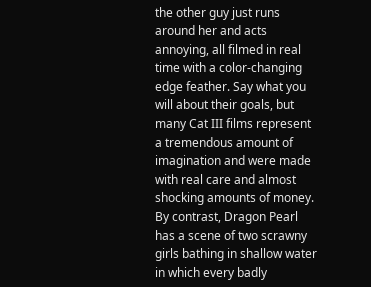the other guy just runs around her and acts annoying, all filmed in real time with a color-changing edge feather. Say what you will about their goals, but many Cat III films represent a tremendous amount of imagination and were made with real care and almost shocking amounts of money. By contrast, Dragon Pearl has a scene of two scrawny girls bathing in shallow water in which every badly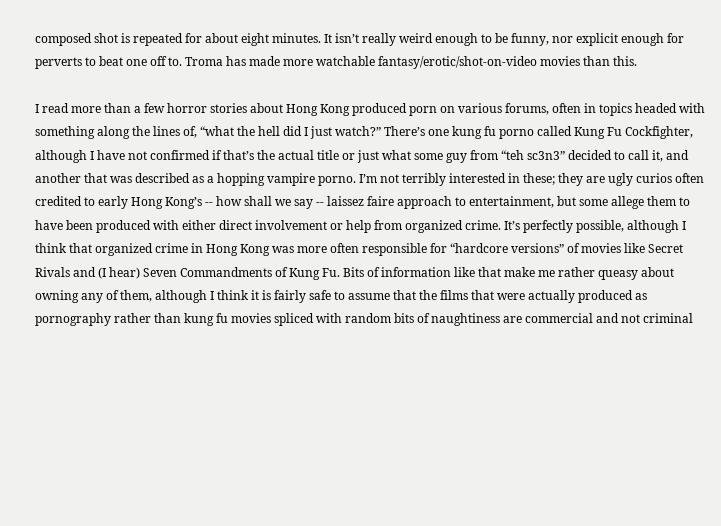composed shot is repeated for about eight minutes. It isn’t really weird enough to be funny, nor explicit enough for perverts to beat one off to. Troma has made more watchable fantasy/erotic/shot-on-video movies than this.

I read more than a few horror stories about Hong Kong produced porn on various forums, often in topics headed with something along the lines of, “what the hell did I just watch?” There’s one kung fu porno called Kung Fu Cockfighter, although I have not confirmed if that’s the actual title or just what some guy from “teh sc3n3” decided to call it, and another that was described as a hopping vampire porno. I’m not terribly interested in these; they are ugly curios often credited to early Hong Kong’s -- how shall we say -- laissez faire approach to entertainment, but some allege them to have been produced with either direct involvement or help from organized crime. It’s perfectly possible, although I think that organized crime in Hong Kong was more often responsible for “hardcore versions” of movies like Secret Rivals and (I hear) Seven Commandments of Kung Fu. Bits of information like that make me rather queasy about owning any of them, although I think it is fairly safe to assume that the films that were actually produced as pornography rather than kung fu movies spliced with random bits of naughtiness are commercial and not criminal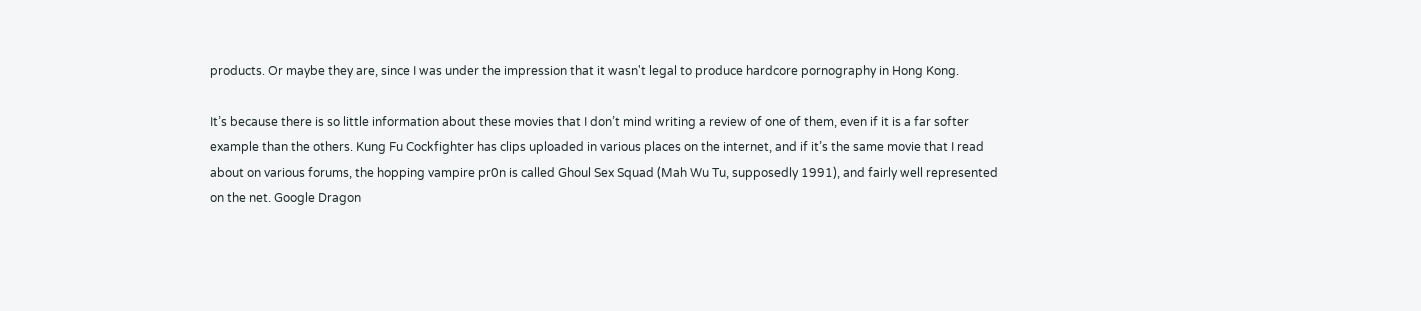products. Or maybe they are, since I was under the impression that it wasn't legal to produce hardcore pornography in Hong Kong.

It’s because there is so little information about these movies that I don’t mind writing a review of one of them, even if it is a far softer example than the others. Kung Fu Cockfighter has clips uploaded in various places on the internet, and if it’s the same movie that I read about on various forums, the hopping vampire pr0n is called Ghoul Sex Squad (Mah Wu Tu, supposedly 1991), and fairly well represented on the net. Google Dragon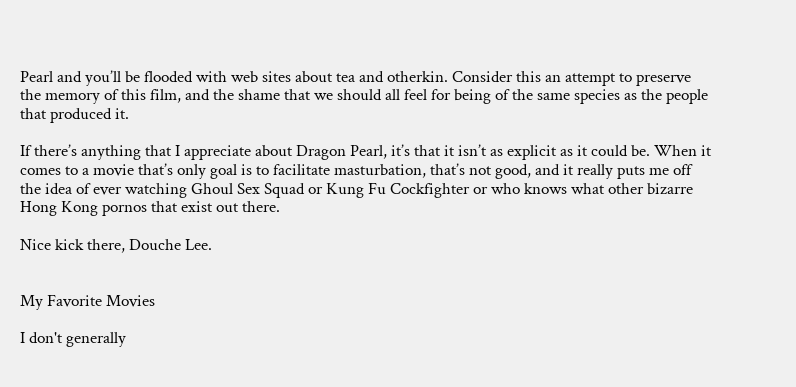Pearl and you’ll be flooded with web sites about tea and otherkin. Consider this an attempt to preserve the memory of this film, and the shame that we should all feel for being of the same species as the people that produced it.

If there’s anything that I appreciate about Dragon Pearl, it’s that it isn’t as explicit as it could be. When it comes to a movie that’s only goal is to facilitate masturbation, that’s not good, and it really puts me off the idea of ever watching Ghoul Sex Squad or Kung Fu Cockfighter or who knows what other bizarre Hong Kong pornos that exist out there.

Nice kick there, Douche Lee.


My Favorite Movies

I don't generally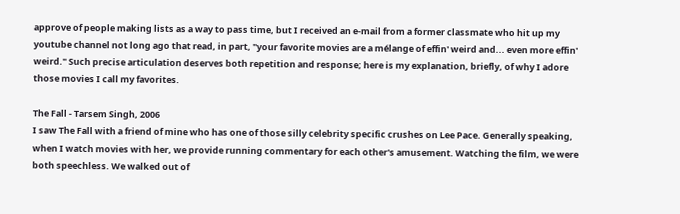approve of people making lists as a way to pass time, but I received an e-mail from a former classmate who hit up my youtube channel not long ago that read, in part, "your favorite movies are a mélange of effin' weird and... even more effin' weird." Such precise articulation deserves both repetition and response; here is my explanation, briefly, of why I adore those movies I call my favorites.

The Fall - Tarsem Singh, 2006
I saw The Fall with a friend of mine who has one of those silly celebrity specific crushes on Lee Pace. Generally speaking, when I watch movies with her, we provide running commentary for each other's amusement. Watching the film, we were both speechless. We walked out of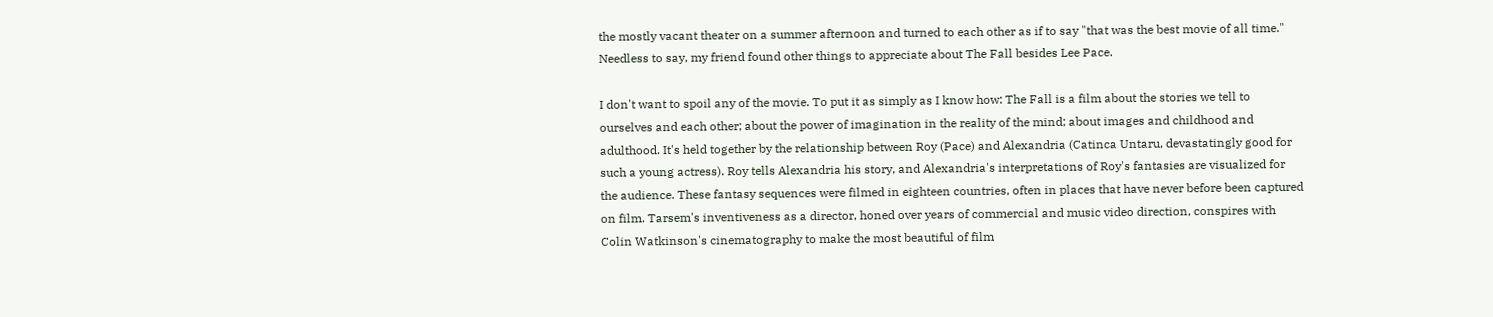the mostly vacant theater on a summer afternoon and turned to each other as if to say "that was the best movie of all time." Needless to say, my friend found other things to appreciate about The Fall besides Lee Pace.

I don't want to spoil any of the movie. To put it as simply as I know how: The Fall is a film about the stories we tell to ourselves and each other; about the power of imagination in the reality of the mind; about images and childhood and adulthood. It's held together by the relationship between Roy (Pace) and Alexandria (Catinca Untaru, devastatingly good for such a young actress). Roy tells Alexandria his story, and Alexandria's interpretations of Roy's fantasies are visualized for the audience. These fantasy sequences were filmed in eighteen countries, often in places that have never before been captured on film. Tarsem's inventiveness as a director, honed over years of commercial and music video direction, conspires with Colin Watkinson's cinematography to make the most beautiful of film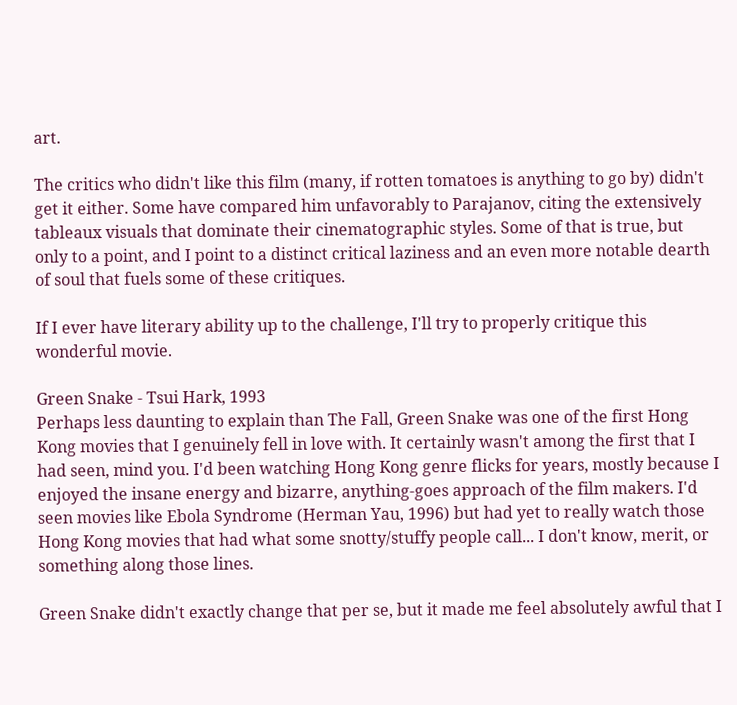art.

The critics who didn't like this film (many, if rotten tomatoes is anything to go by) didn't get it either. Some have compared him unfavorably to Parajanov, citing the extensively tableaux visuals that dominate their cinematographic styles. Some of that is true, but only to a point, and I point to a distinct critical laziness and an even more notable dearth of soul that fuels some of these critiques.

If I ever have literary ability up to the challenge, I'll try to properly critique this wonderful movie.

Green Snake - Tsui Hark, 1993
Perhaps less daunting to explain than The Fall, Green Snake was one of the first Hong Kong movies that I genuinely fell in love with. It certainly wasn't among the first that I had seen, mind you. I'd been watching Hong Kong genre flicks for years, mostly because I enjoyed the insane energy and bizarre, anything-goes approach of the film makers. I'd seen movies like Ebola Syndrome (Herman Yau, 1996) but had yet to really watch those Hong Kong movies that had what some snotty/stuffy people call... I don't know, merit, or something along those lines.

Green Snake didn't exactly change that per se, but it made me feel absolutely awful that I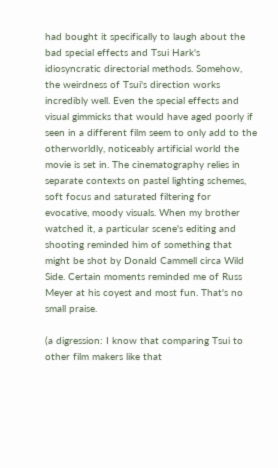had bought it specifically to laugh about the bad special effects and Tsui Hark's idiosyncratic directorial methods. Somehow, the weirdness of Tsui's direction works incredibly well. Even the special effects and visual gimmicks that would have aged poorly if seen in a different film seem to only add to the otherworldly, noticeably artificial world the movie is set in. The cinematography relies in separate contexts on pastel lighting schemes, soft focus and saturated filtering for evocative, moody visuals. When my brother watched it, a particular scene's editing and shooting reminded him of something that might be shot by Donald Cammell circa Wild Side. Certain moments reminded me of Russ Meyer at his coyest and most fun. That's no small praise.

(a digression: I know that comparing Tsui to other film makers like that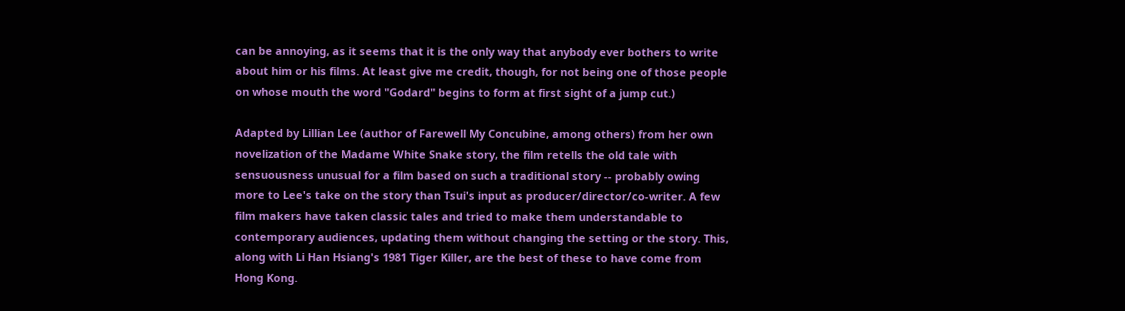can be annoying, as it seems that it is the only way that anybody ever bothers to write about him or his films. At least give me credit, though, for not being one of those people on whose mouth the word "Godard" begins to form at first sight of a jump cut.)

Adapted by Lillian Lee (author of Farewell My Concubine, among others) from her own novelization of the Madame White Snake story, the film retells the old tale with sensuousness unusual for a film based on such a traditional story -- probably owing more to Lee's take on the story than Tsui's input as producer/director/co-writer. A few film makers have taken classic tales and tried to make them understandable to contemporary audiences, updating them without changing the setting or the story. This, along with Li Han Hsiang's 1981 Tiger Killer, are the best of these to have come from Hong Kong.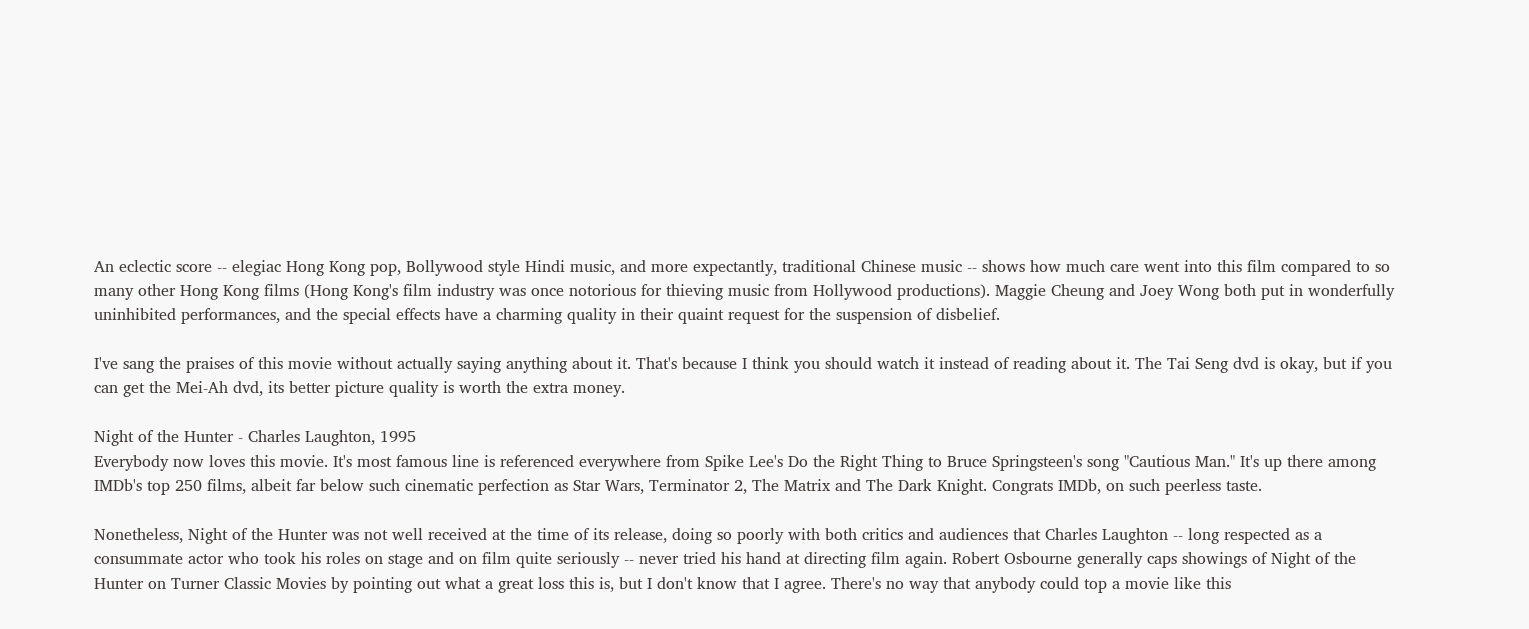An eclectic score -- elegiac Hong Kong pop, Bollywood style Hindi music, and more expectantly, traditional Chinese music -- shows how much care went into this film compared to so many other Hong Kong films (Hong Kong's film industry was once notorious for thieving music from Hollywood productions). Maggie Cheung and Joey Wong both put in wonderfully uninhibited performances, and the special effects have a charming quality in their quaint request for the suspension of disbelief.

I've sang the praises of this movie without actually saying anything about it. That's because I think you should watch it instead of reading about it. The Tai Seng dvd is okay, but if you can get the Mei-Ah dvd, its better picture quality is worth the extra money.

Night of the Hunter - Charles Laughton, 1995
Everybody now loves this movie. It's most famous line is referenced everywhere from Spike Lee's Do the Right Thing to Bruce Springsteen's song "Cautious Man." It's up there among IMDb's top 250 films, albeit far below such cinematic perfection as Star Wars, Terminator 2, The Matrix and The Dark Knight. Congrats IMDb, on such peerless taste.

Nonetheless, Night of the Hunter was not well received at the time of its release, doing so poorly with both critics and audiences that Charles Laughton -- long respected as a consummate actor who took his roles on stage and on film quite seriously -- never tried his hand at directing film again. Robert Osbourne generally caps showings of Night of the Hunter on Turner Classic Movies by pointing out what a great loss this is, but I don't know that I agree. There's no way that anybody could top a movie like this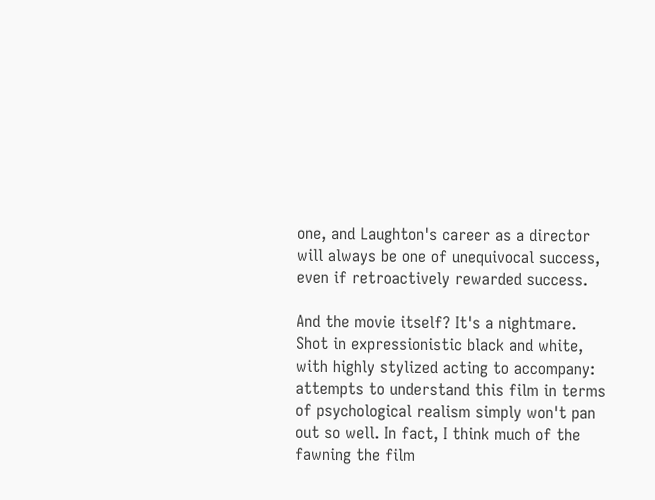one, and Laughton's career as a director will always be one of unequivocal success, even if retroactively rewarded success.

And the movie itself? It's a nightmare. Shot in expressionistic black and white, with highly stylized acting to accompany: attempts to understand this film in terms of psychological realism simply won't pan out so well. In fact, I think much of the fawning the film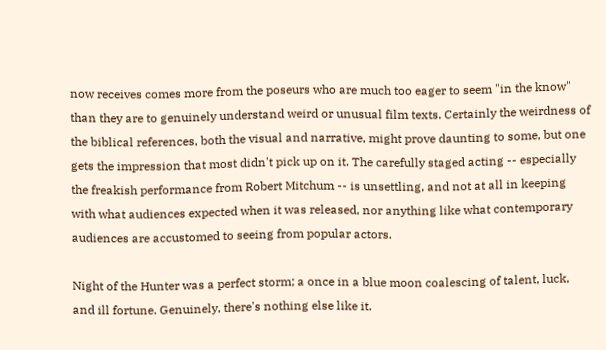now receives comes more from the poseurs who are much too eager to seem "in the know" than they are to genuinely understand weird or unusual film texts. Certainly the weirdness of the biblical references, both the visual and narrative, might prove daunting to some, but one gets the impression that most didn't pick up on it. The carefully staged acting -- especially the freakish performance from Robert Mitchum -- is unsettling, and not at all in keeping with what audiences expected when it was released, nor anything like what contemporary audiences are accustomed to seeing from popular actors.

Night of the Hunter was a perfect storm; a once in a blue moon coalescing of talent, luck, and ill fortune. Genuinely, there's nothing else like it.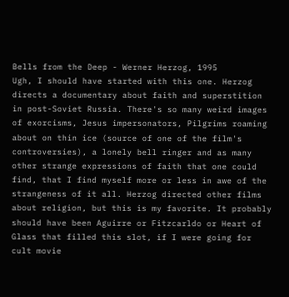Bells from the Deep - Werner Herzog, 1995
Ugh, I should have started with this one. Herzog directs a documentary about faith and superstition in post-Soviet Russia. There's so many weird images of exorcisms, Jesus impersonators, Pilgrims roaming about on thin ice (source of one of the film's controversies), a lonely bell ringer and as many other strange expressions of faith that one could find, that I find myself more or less in awe of the strangeness of it all. Herzog directed other films about religion, but this is my favorite. It probably should have been Aguirre or Fitzcarldo or Heart of Glass that filled this slot, if I were going for cult movie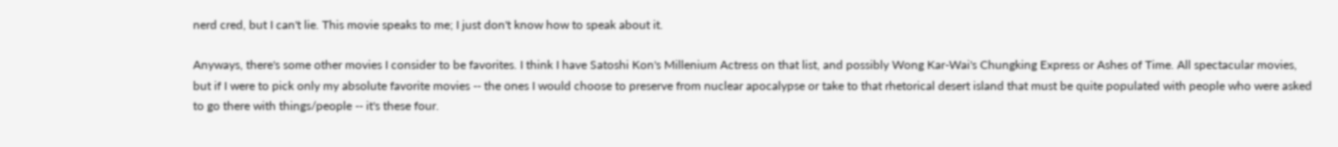nerd cred, but I can't lie. This movie speaks to me; I just don't know how to speak about it.

Anyways, there's some other movies I consider to be favorites. I think I have Satoshi Kon's Millenium Actress on that list, and possibly Wong Kar-Wai's Chungking Express or Ashes of Time. All spectacular movies, but if I were to pick only my absolute favorite movies -- the ones I would choose to preserve from nuclear apocalypse or take to that rhetorical desert island that must be quite populated with people who were asked to go there with things/people -- it's these four.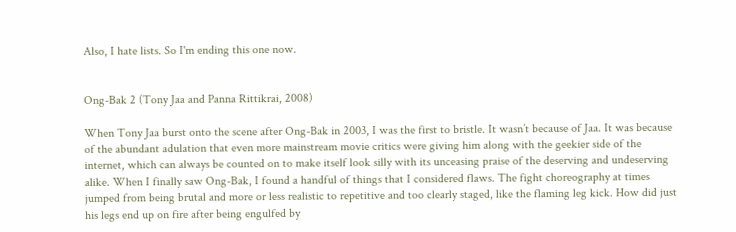Also, I hate lists. So I'm ending this one now.


Ong-Bak 2 (Tony Jaa and Panna Rittikrai, 2008)

When Tony Jaa burst onto the scene after Ong-Bak in 2003, I was the first to bristle. It wasn’t because of Jaa. It was because of the abundant adulation that even more mainstream movie critics were giving him along with the geekier side of the internet, which can always be counted on to make itself look silly with its unceasing praise of the deserving and undeserving alike. When I finally saw Ong-Bak, I found a handful of things that I considered flaws. The fight choreography at times jumped from being brutal and more or less realistic to repetitive and too clearly staged, like the flaming leg kick. How did just his legs end up on fire after being engulfed by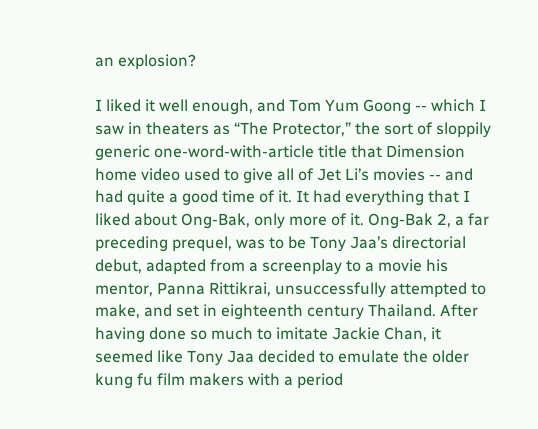an explosion?

I liked it well enough, and Tom Yum Goong -- which I saw in theaters as “The Protector,” the sort of sloppily generic one-word-with-article title that Dimension home video used to give all of Jet Li’s movies -- and had quite a good time of it. It had everything that I liked about Ong-Bak, only more of it. Ong-Bak 2, a far preceding prequel, was to be Tony Jaa’s directorial debut, adapted from a screenplay to a movie his mentor, Panna Rittikrai, unsuccessfully attempted to make, and set in eighteenth century Thailand. After having done so much to imitate Jackie Chan, it seemed like Tony Jaa decided to emulate the older kung fu film makers with a period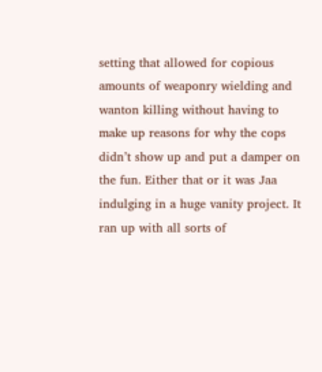setting that allowed for copious amounts of weaponry wielding and wanton killing without having to make up reasons for why the cops didn’t show up and put a damper on the fun. Either that or it was Jaa indulging in a huge vanity project. It ran up with all sorts of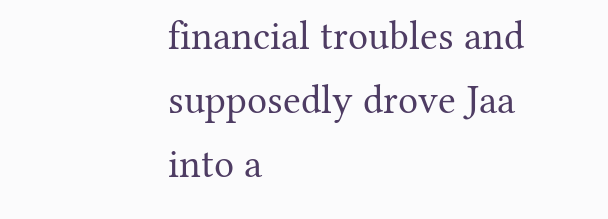financial troubles and supposedly drove Jaa into a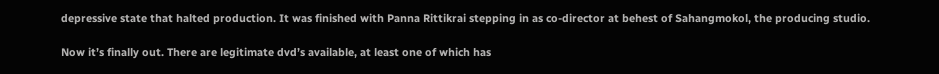depressive state that halted production. It was finished with Panna Rittikrai stepping in as co-director at behest of Sahangmokol, the producing studio.

Now it’s finally out. There are legitimate dvd’s available, at least one of which has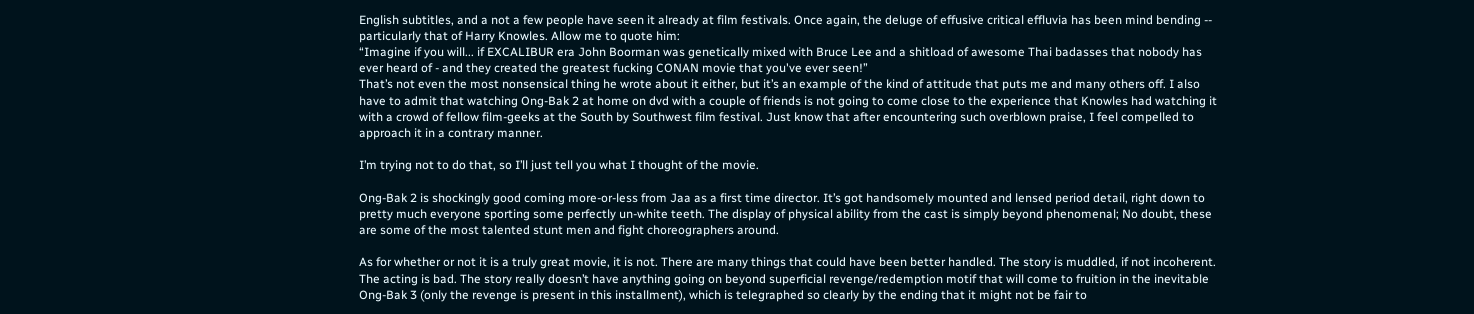English subtitles, and a not a few people have seen it already at film festivals. Once again, the deluge of effusive critical effluvia has been mind bending -- particularly that of Harry Knowles. Allow me to quote him:
“Imagine if you will... if EXCALIBUR era John Boorman was genetically mixed with Bruce Lee and a shitload of awesome Thai badasses that nobody has ever heard of - and they created the greatest fucking CONAN movie that you've ever seen!”
That’s not even the most nonsensical thing he wrote about it either, but it’s an example of the kind of attitude that puts me and many others off. I also have to admit that watching Ong-Bak 2 at home on dvd with a couple of friends is not going to come close to the experience that Knowles had watching it with a crowd of fellow film-geeks at the South by Southwest film festival. Just know that after encountering such overblown praise, I feel compelled to approach it in a contrary manner.

I’m trying not to do that, so I’ll just tell you what I thought of the movie.

Ong-Bak 2 is shockingly good coming more-or-less from Jaa as a first time director. It’s got handsomely mounted and lensed period detail, right down to pretty much everyone sporting some perfectly un-white teeth. The display of physical ability from the cast is simply beyond phenomenal; No doubt, these are some of the most talented stunt men and fight choreographers around.

As for whether or not it is a truly great movie, it is not. There are many things that could have been better handled. The story is muddled, if not incoherent. The acting is bad. The story really doesn’t have anything going on beyond superficial revenge/redemption motif that will come to fruition in the inevitable Ong-Bak 3 (only the revenge is present in this installment), which is telegraphed so clearly by the ending that it might not be fair to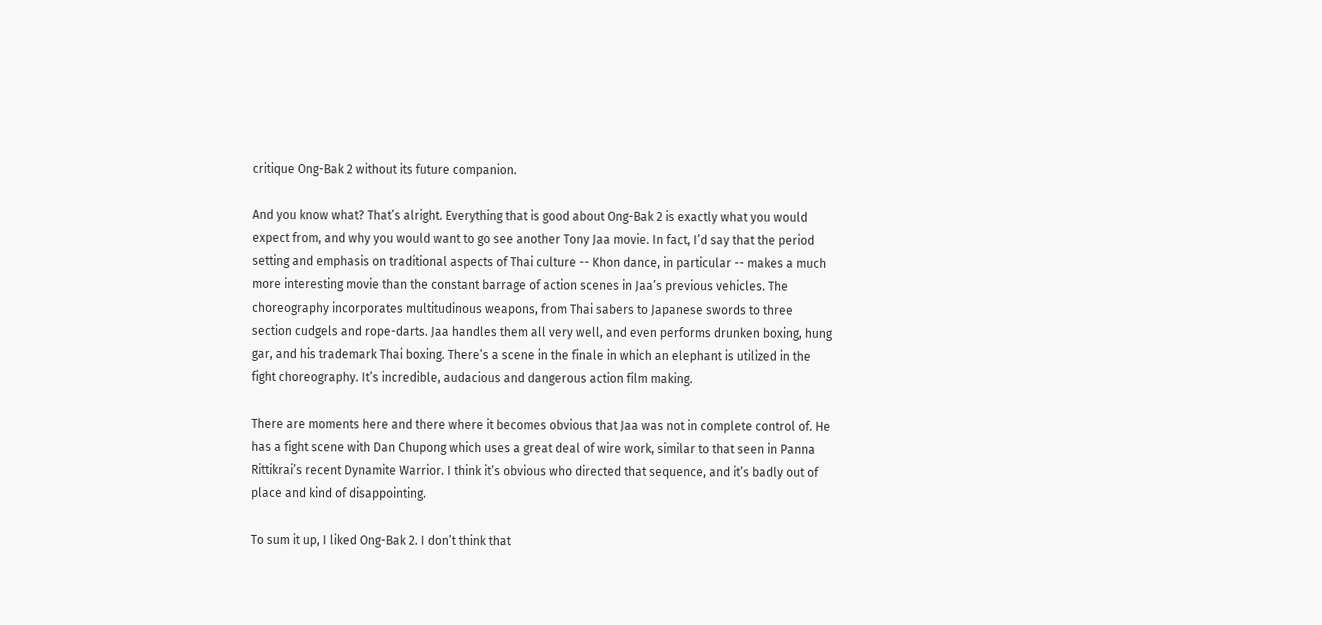critique Ong-Bak 2 without its future companion.

And you know what? That’s alright. Everything that is good about Ong-Bak 2 is exactly what you would expect from, and why you would want to go see another Tony Jaa movie. In fact, I’d say that the period setting and emphasis on traditional aspects of Thai culture -- Khon dance, in particular -- makes a much more interesting movie than the constant barrage of action scenes in Jaa’s previous vehicles. The choreography incorporates multitudinous weapons, from Thai sabers to Japanese swords to three section cudgels and rope-darts. Jaa handles them all very well, and even performs drunken boxing, hung gar, and his trademark Thai boxing. There’s a scene in the finale in which an elephant is utilized in the fight choreography. It’s incredible, audacious and dangerous action film making.

There are moments here and there where it becomes obvious that Jaa was not in complete control of. He has a fight scene with Dan Chupong which uses a great deal of wire work, similar to that seen in Panna Rittikrai’s recent Dynamite Warrior. I think it’s obvious who directed that sequence, and it’s badly out of place and kind of disappointing.

To sum it up, I liked Ong-Bak 2. I don’t think that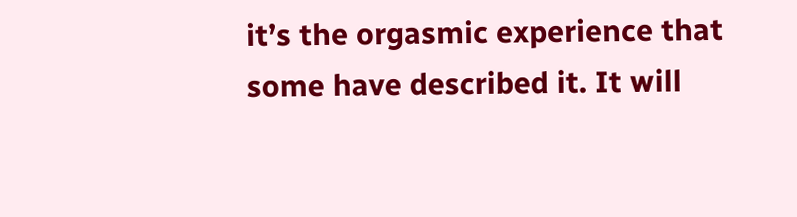it’s the orgasmic experience that some have described it. It will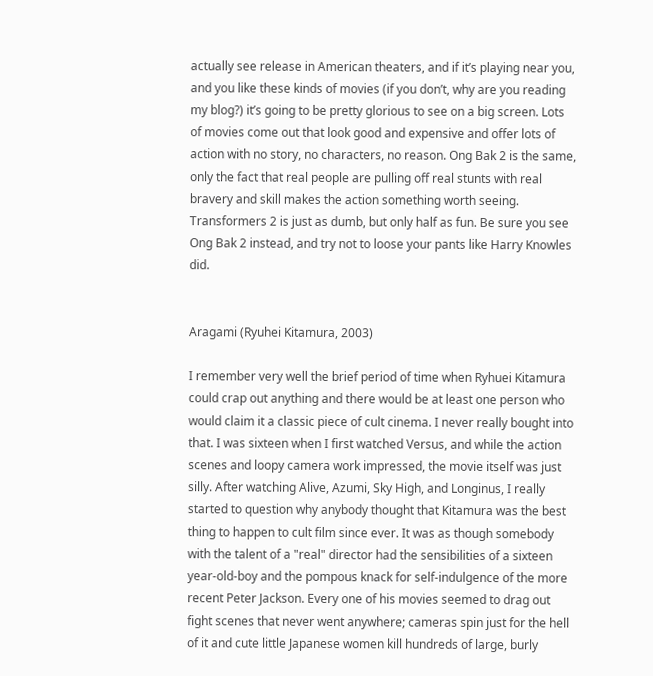actually see release in American theaters, and if it’s playing near you, and you like these kinds of movies (if you don’t, why are you reading my blog?) it’s going to be pretty glorious to see on a big screen. Lots of movies come out that look good and expensive and offer lots of action with no story, no characters, no reason. Ong Bak 2 is the same, only the fact that real people are pulling off real stunts with real bravery and skill makes the action something worth seeing. Transformers 2 is just as dumb, but only half as fun. Be sure you see Ong Bak 2 instead, and try not to loose your pants like Harry Knowles did.


Aragami (Ryuhei Kitamura, 2003)

I remember very well the brief period of time when Ryhuei Kitamura could crap out anything and there would be at least one person who would claim it a classic piece of cult cinema. I never really bought into that. I was sixteen when I first watched Versus, and while the action scenes and loopy camera work impressed, the movie itself was just silly. After watching Alive, Azumi, Sky High, and Longinus, I really started to question why anybody thought that Kitamura was the best thing to happen to cult film since ever. It was as though somebody with the talent of a "real" director had the sensibilities of a sixteen year-old-boy and the pompous knack for self-indulgence of the more recent Peter Jackson. Every one of his movies seemed to drag out fight scenes that never went anywhere; cameras spin just for the hell of it and cute little Japanese women kill hundreds of large, burly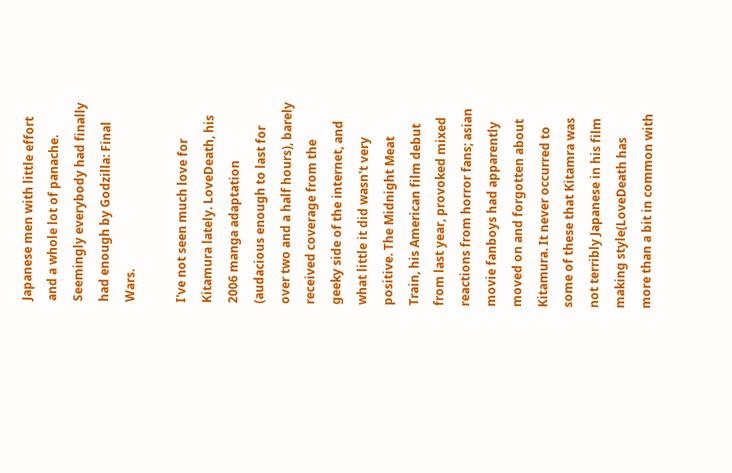Japanese men with little effort and a whole lot of panache. Seemingly everybody had finally had enough by Godzilla: Final Wars.

I've not seen much love for Kitamura lately. LoveDeath, his 2006 manga adaptation (audacious enough to last for over two and a half hours), barely received coverage from the geeky side of the internet, and what little it did wasn't very positive. The Midnight Meat Train, his American film debut from last year, provoked mixed reactions from horror fans; asian movie fanboys had apparently moved on and forgotten about Kitamura. It never occurred to some of these that Kitamra was not terribly Japanese in his film making style(LoveDeath has more than a bit in common with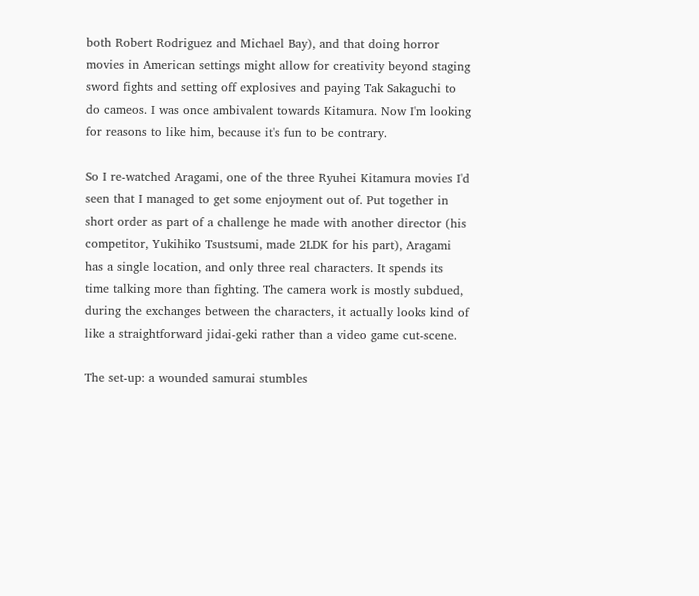both Robert Rodriguez and Michael Bay), and that doing horror movies in American settings might allow for creativity beyond staging sword fights and setting off explosives and paying Tak Sakaguchi to do cameos. I was once ambivalent towards Kitamura. Now I'm looking for reasons to like him, because it's fun to be contrary.

So I re-watched Aragami, one of the three Ryuhei Kitamura movies I'd seen that I managed to get some enjoyment out of. Put together in short order as part of a challenge he made with another director (his competitor, Yukihiko Tsustsumi, made 2LDK for his part), Aragami has a single location, and only three real characters. It spends its time talking more than fighting. The camera work is mostly subdued, during the exchanges between the characters, it actually looks kind of like a straightforward jidai-geki rather than a video game cut-scene.

The set-up: a wounded samurai stumbles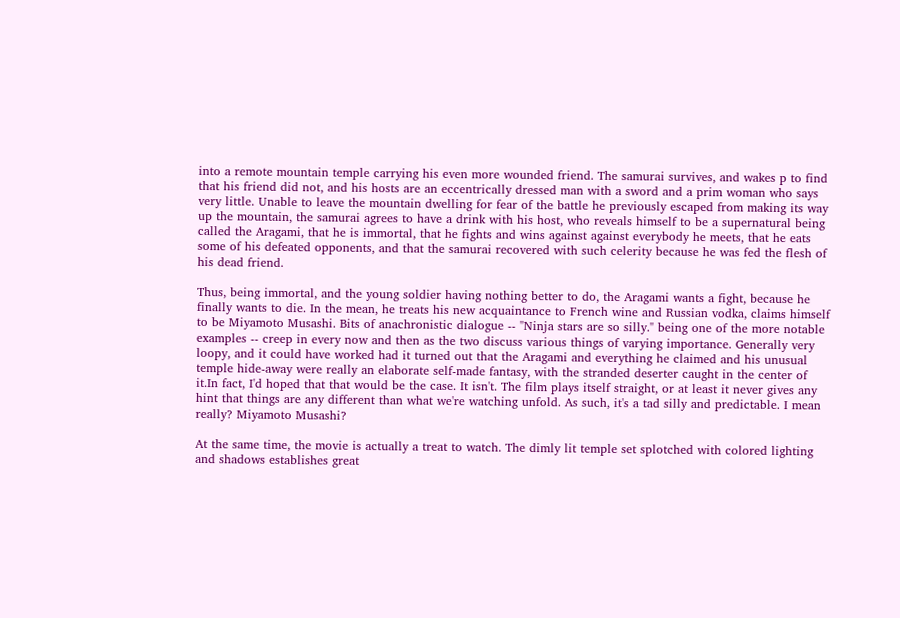into a remote mountain temple carrying his even more wounded friend. The samurai survives, and wakes p to find that his friend did not, and his hosts are an eccentrically dressed man with a sword and a prim woman who says very little. Unable to leave the mountain dwelling for fear of the battle he previously escaped from making its way up the mountain, the samurai agrees to have a drink with his host, who reveals himself to be a supernatural being called the Aragami, that he is immortal, that he fights and wins against against everybody he meets, that he eats some of his defeated opponents, and that the samurai recovered with such celerity because he was fed the flesh of his dead friend.

Thus, being immortal, and the young soldier having nothing better to do, the Aragami wants a fight, because he finally wants to die. In the mean, he treats his new acquaintance to French wine and Russian vodka, claims himself to be Miyamoto Musashi. Bits of anachronistic dialogue -- "Ninja stars are so silly." being one of the more notable examples -- creep in every now and then as the two discuss various things of varying importance. Generally very loopy, and it could have worked had it turned out that the Aragami and everything he claimed and his unusual temple hide-away were really an elaborate self-made fantasy, with the stranded deserter caught in the center of it.In fact, I'd hoped that that would be the case. It isn't. The film plays itself straight, or at least it never gives any hint that things are any different than what we're watching unfold. As such, it's a tad silly and predictable. I mean really? Miyamoto Musashi?

At the same time, the movie is actually a treat to watch. The dimly lit temple set splotched with colored lighting and shadows establishes great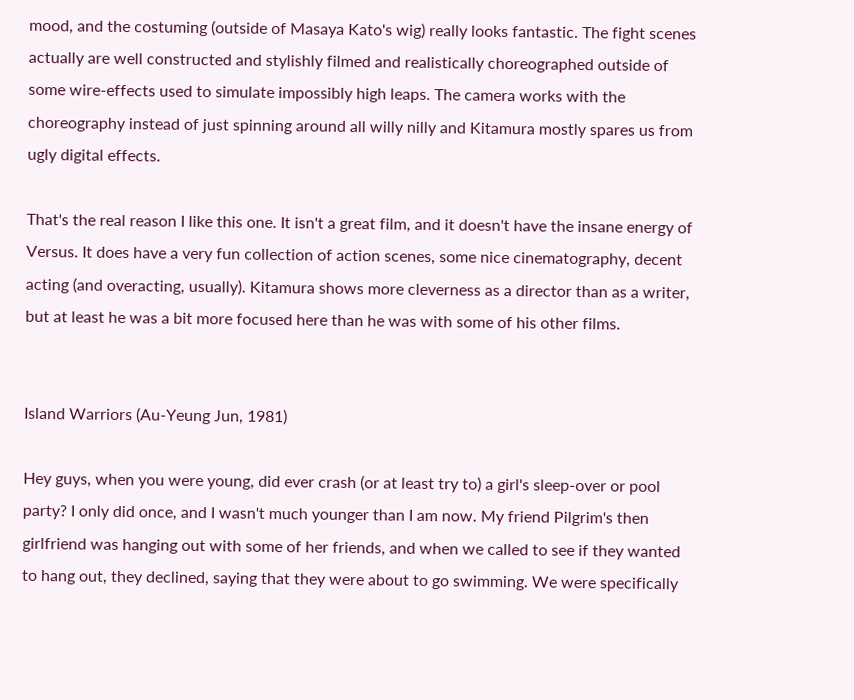mood, and the costuming (outside of Masaya Kato's wig) really looks fantastic. The fight scenes actually are well constructed and stylishly filmed and realistically choreographed outside of some wire-effects used to simulate impossibly high leaps. The camera works with the choreography instead of just spinning around all willy nilly and Kitamura mostly spares us from ugly digital effects.

That's the real reason I like this one. It isn't a great film, and it doesn't have the insane energy of Versus. It does have a very fun collection of action scenes, some nice cinematography, decent acting (and overacting, usually). Kitamura shows more cleverness as a director than as a writer, but at least he was a bit more focused here than he was with some of his other films.


Island Warriors (Au-Yeung Jun, 1981)

Hey guys, when you were young, did ever crash (or at least try to) a girl's sleep-over or pool party? I only did once, and I wasn't much younger than I am now. My friend Pilgrim's then girlfriend was hanging out with some of her friends, and when we called to see if they wanted to hang out, they declined, saying that they were about to go swimming. We were specifically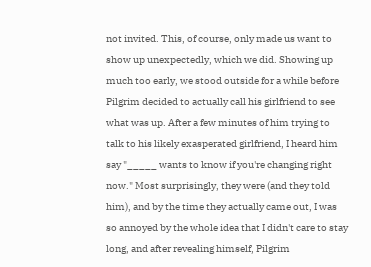not invited. This, of course, only made us want to show up unexpectedly, which we did. Showing up much too early, we stood outside for a while before Pilgrim decided to actually call his girlfriend to see what was up. After a few minutes of him trying to talk to his likely exasperated girlfriend, I heard him say "_____ wants to know if you're changing right now." Most surprisingly, they were (and they told him), and by the time they actually came out, I was so annoyed by the whole idea that I didn't care to stay long, and after revealing himself, Pilgrim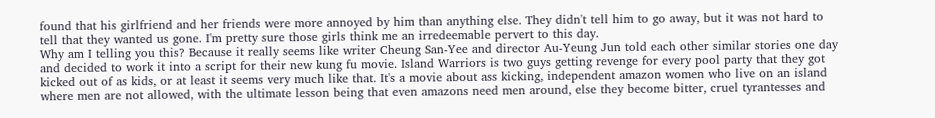found that his girlfriend and her friends were more annoyed by him than anything else. They didn't tell him to go away, but it was not hard to tell that they wanted us gone. I'm pretty sure those girls think me an irredeemable pervert to this day.
Why am I telling you this? Because it really seems like writer Cheung San-Yee and director Au-Yeung Jun told each other similar stories one day and decided to work it into a script for their new kung fu movie. Island Warriors is two guys getting revenge for every pool party that they got kicked out of as kids, or at least it seems very much like that. It's a movie about ass kicking, independent amazon women who live on an island where men are not allowed, with the ultimate lesson being that even amazons need men around, else they become bitter, cruel tyrantesses and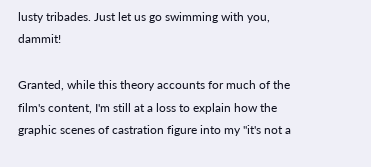lusty tribades. Just let us go swimming with you, dammit!

Granted, while this theory accounts for much of the film's content, I'm still at a loss to explain how the graphic scenes of castration figure into my "it's not a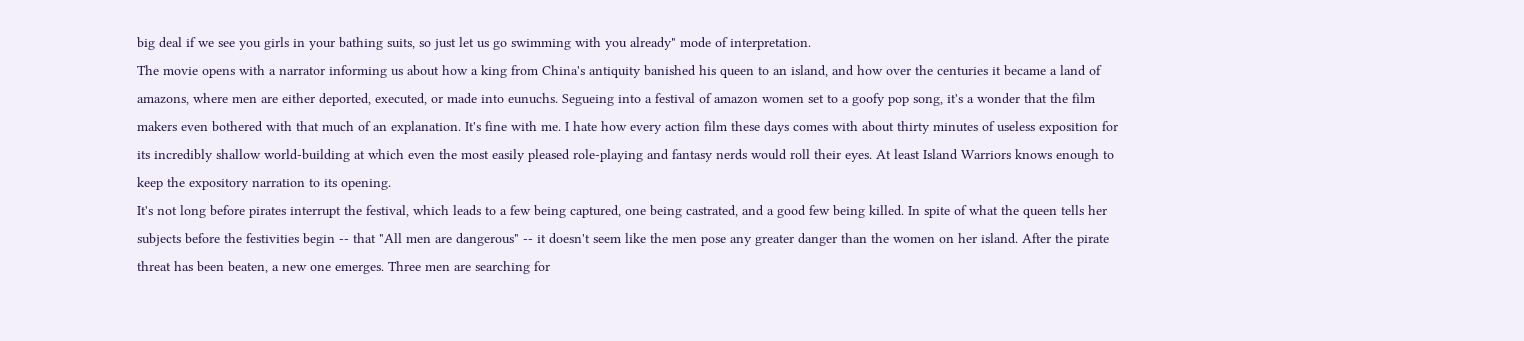big deal if we see you girls in your bathing suits, so just let us go swimming with you already" mode of interpretation.
The movie opens with a narrator informing us about how a king from China's antiquity banished his queen to an island, and how over the centuries it became a land of amazons, where men are either deported, executed, or made into eunuchs. Segueing into a festival of amazon women set to a goofy pop song, it's a wonder that the film makers even bothered with that much of an explanation. It's fine with me. I hate how every action film these days comes with about thirty minutes of useless exposition for its incredibly shallow world-building at which even the most easily pleased role-playing and fantasy nerds would roll their eyes. At least Island Warriors knows enough to keep the expository narration to its opening.
It's not long before pirates interrupt the festival, which leads to a few being captured, one being castrated, and a good few being killed. In spite of what the queen tells her subjects before the festivities begin -- that "All men are dangerous" -- it doesn't seem like the men pose any greater danger than the women on her island. After the pirate threat has been beaten, a new one emerges. Three men are searching for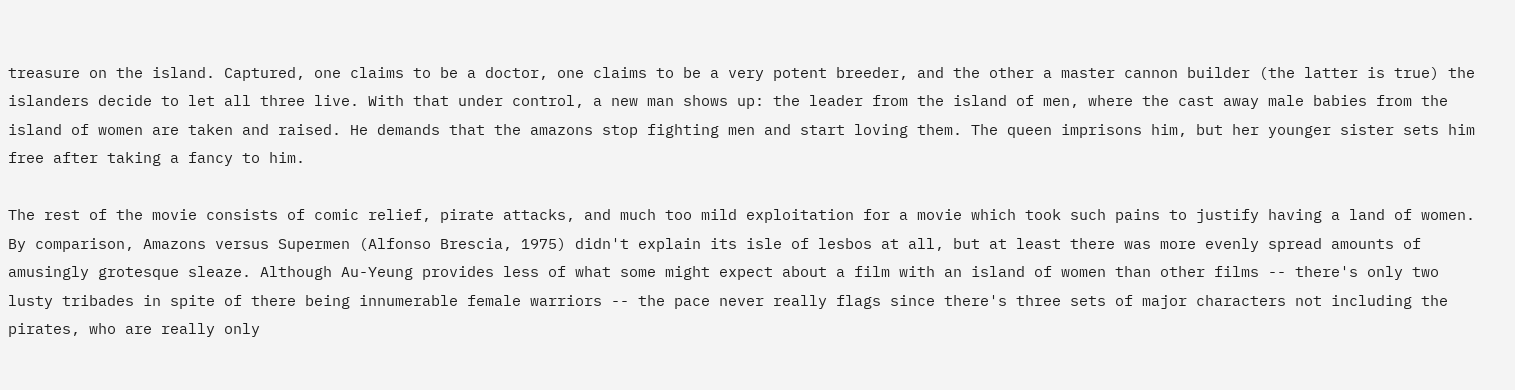treasure on the island. Captured, one claims to be a doctor, one claims to be a very potent breeder, and the other a master cannon builder (the latter is true) the islanders decide to let all three live. With that under control, a new man shows up: the leader from the island of men, where the cast away male babies from the island of women are taken and raised. He demands that the amazons stop fighting men and start loving them. The queen imprisons him, but her younger sister sets him free after taking a fancy to him.

The rest of the movie consists of comic relief, pirate attacks, and much too mild exploitation for a movie which took such pains to justify having a land of women. By comparison, Amazons versus Supermen (Alfonso Brescia, 1975) didn't explain its isle of lesbos at all, but at least there was more evenly spread amounts of amusingly grotesque sleaze. Although Au-Yeung provides less of what some might expect about a film with an island of women than other films -- there's only two lusty tribades in spite of there being innumerable female warriors -- the pace never really flags since there's three sets of major characters not including the pirates, who are really only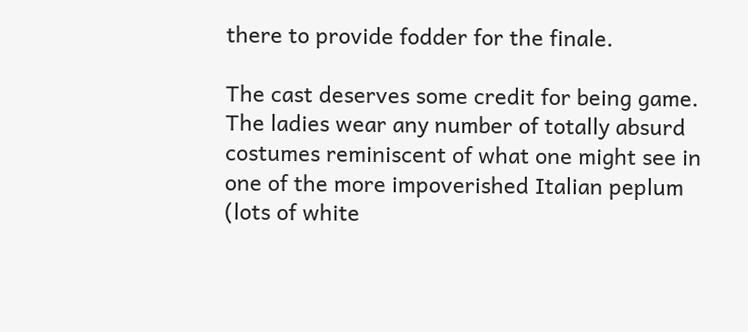there to provide fodder for the finale.

The cast deserves some credit for being game. The ladies wear any number of totally absurd costumes reminiscent of what one might see in one of the more impoverished Italian peplum (lots of white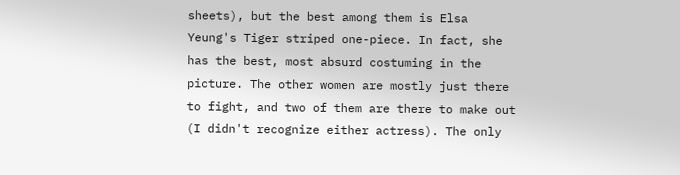sheets), but the best among them is Elsa Yeung's Tiger striped one-piece. In fact, she has the best, most absurd costuming in the picture. The other women are mostly just there to fight, and two of them are there to make out (I didn't recognize either actress). The only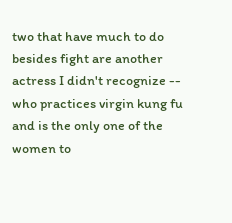two that have much to do besides fight are another actress I didn't recognize -- who practices virgin kung fu and is the only one of the women to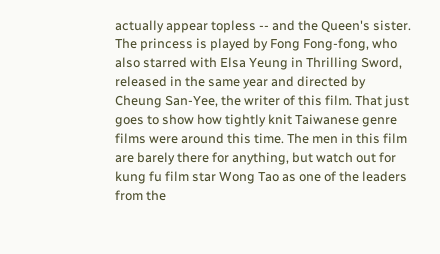actually appear topless -- and the Queen's sister. The princess is played by Fong Fong-fong, who also starred with Elsa Yeung in Thrilling Sword, released in the same year and directed by Cheung San-Yee, the writer of this film. That just goes to show how tightly knit Taiwanese genre films were around this time. The men in this film are barely there for anything, but watch out for kung fu film star Wong Tao as one of the leaders from the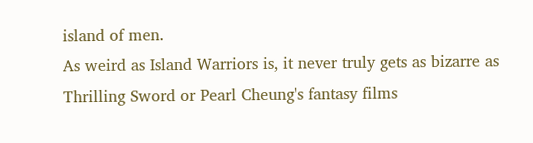island of men.
As weird as Island Warriors is, it never truly gets as bizarre as Thrilling Sword or Pearl Cheung's fantasy films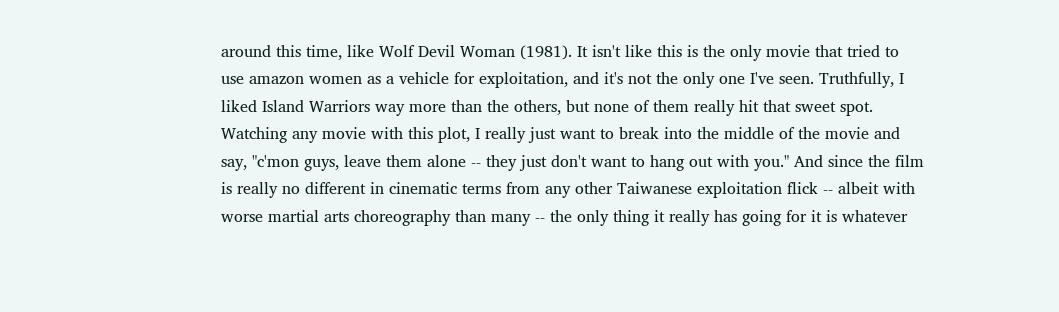around this time, like Wolf Devil Woman (1981). It isn't like this is the only movie that tried to use amazon women as a vehicle for exploitation, and it's not the only one I've seen. Truthfully, I liked Island Warriors way more than the others, but none of them really hit that sweet spot. Watching any movie with this plot, I really just want to break into the middle of the movie and say, "c'mon guys, leave them alone -- they just don't want to hang out with you." And since the film is really no different in cinematic terms from any other Taiwanese exploitation flick -- albeit with worse martial arts choreography than many -- the only thing it really has going for it is whatever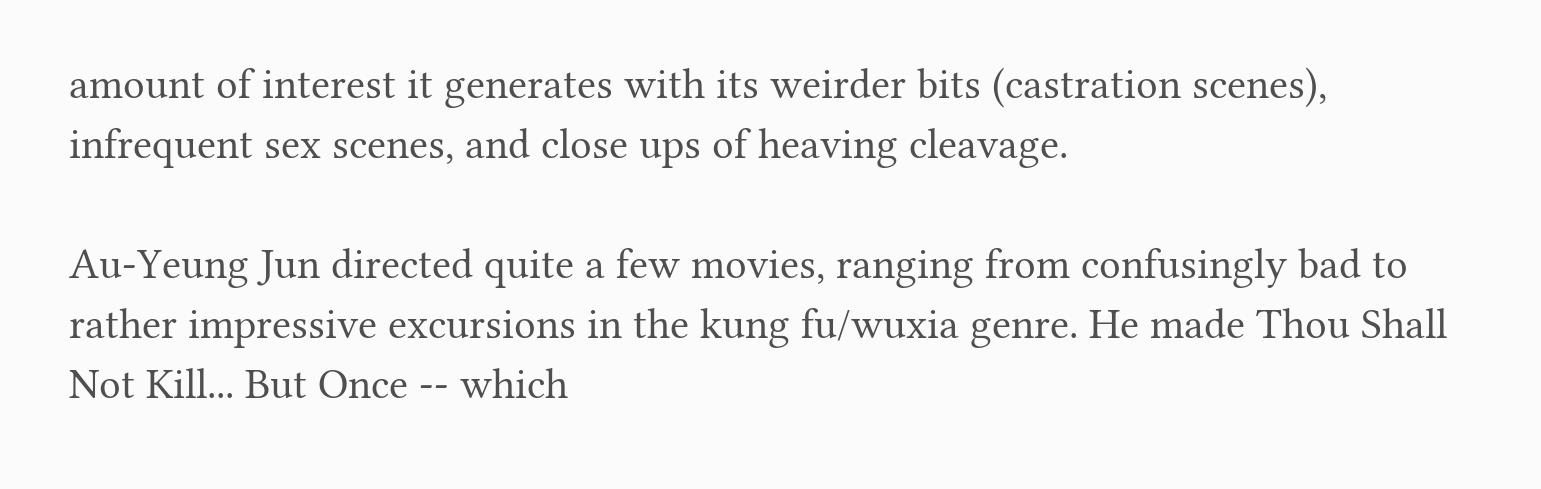amount of interest it generates with its weirder bits (castration scenes), infrequent sex scenes, and close ups of heaving cleavage.

Au-Yeung Jun directed quite a few movies, ranging from confusingly bad to rather impressive excursions in the kung fu/wuxia genre. He made Thou Shall Not Kill... But Once -- which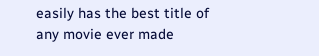easily has the best title of any movie ever made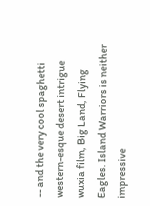-- and the very cool spaghetti western-esque desert intrigue wuxia film, Big Land, Flying Eagles. Island Warriors is neither impressive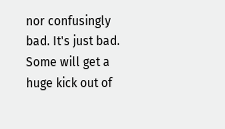nor confusingly bad. It's just bad. Some will get a huge kick out of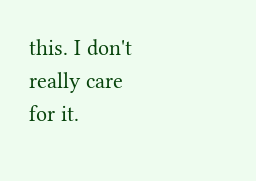this. I don't really care for it.